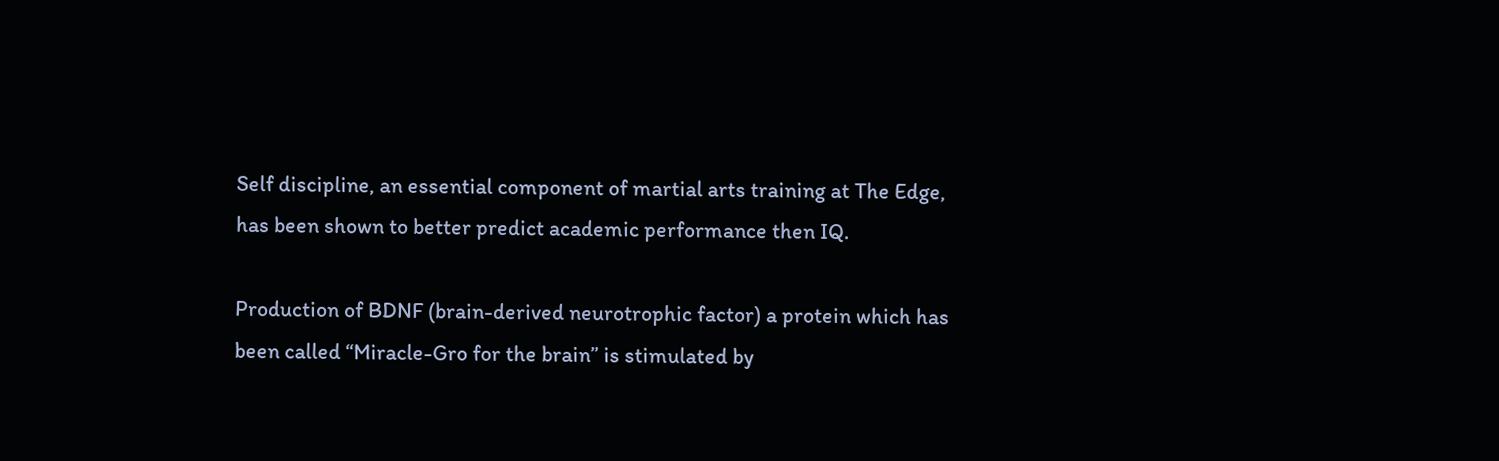Self discipline, an essential component of martial arts training at The Edge, has been shown to better predict academic performance then IQ.

Production of BDNF (brain-derived neurotrophic factor) a protein which has been called “Miracle-Gro for the brain” is stimulated by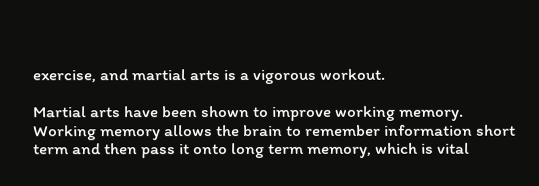exercise, and martial arts is a vigorous workout.

Martial arts have been shown to improve working memory. Working memory allows the brain to remember information short term and then pass it onto long term memory, which is vital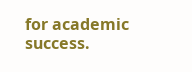for academic success.